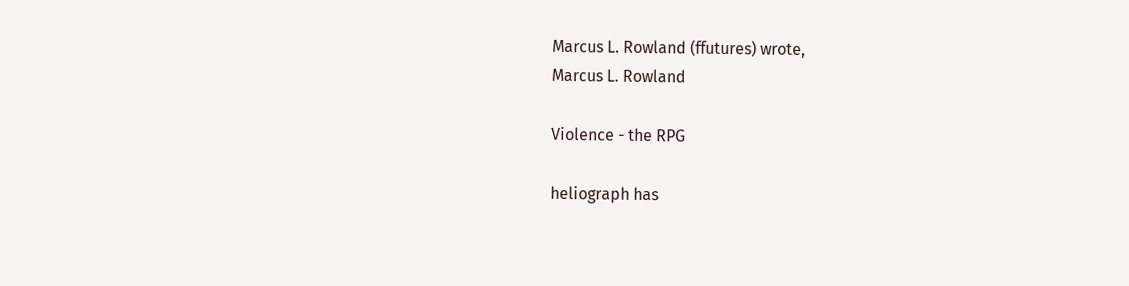Marcus L. Rowland (ffutures) wrote,
Marcus L. Rowland

Violence - the RPG

heliograph has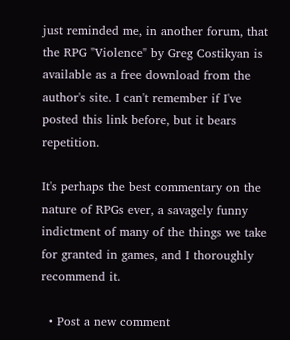just reminded me, in another forum, that the RPG "Violence" by Greg Costikyan is available as a free download from the author's site. I can't remember if I've posted this link before, but it bears repetition.

It's perhaps the best commentary on the nature of RPGs ever, a savagely funny indictment of many of the things we take for granted in games, and I thoroughly recommend it.

  • Post a new comment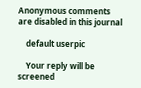Anonymous comments are disabled in this journal

    default userpic

    Your reply will be screened